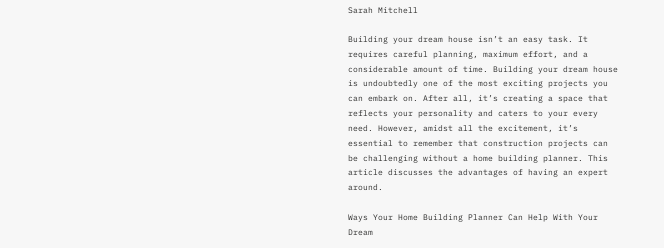Sarah Mitchell

Building your dream house isn’t an easy task. It requires careful planning, maximum effort, and a considerable amount of time. Building your dream house is undoubtedly one of the most exciting projects you can embark on. After all, it’s creating a space that reflects your personality and caters to your every need. However, amidst all the excitement, it’s essential to remember that construction projects can be challenging without a home building planner. This article discusses the advantages of having an expert around.

Ways Your Home Building Planner Can Help With Your Dream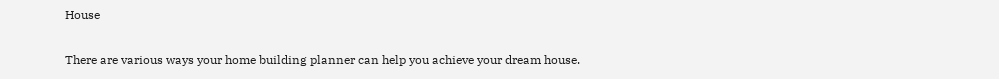House

There are various ways your home building planner can help you achieve your dream house.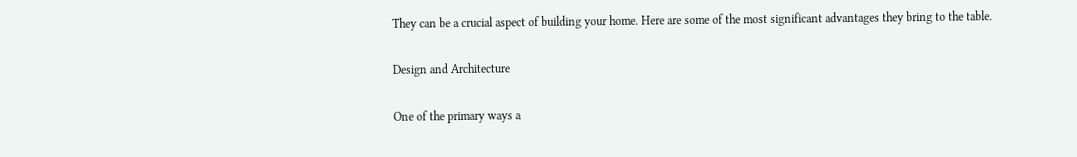They can be a crucial aspect of building your home. Here are some of the most significant advantages they bring to the table.

Design and Architecture

One of the primary ways a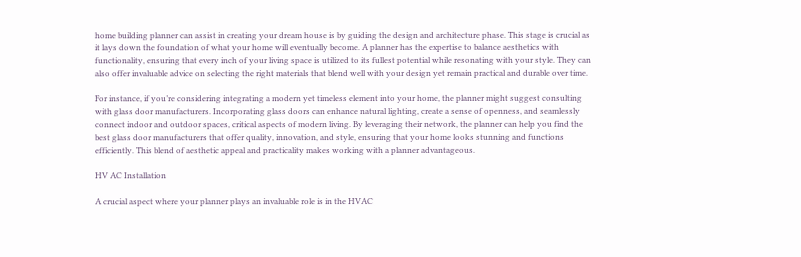home building planner can assist in creating your dream house is by guiding the design and architecture phase. This stage is crucial as it lays down the foundation of what your home will eventually become. A planner has the expertise to balance aesthetics with functionality, ensuring that every inch of your living space is utilized to its fullest potential while resonating with your style. They can also offer invaluable advice on selecting the right materials that blend well with your design yet remain practical and durable over time.

For instance, if you’re considering integrating a modern yet timeless element into your home, the planner might suggest consulting with glass door manufacturers. Incorporating glass doors can enhance natural lighting, create a sense of openness, and seamlessly connect indoor and outdoor spaces, critical aspects of modern living. By leveraging their network, the planner can help you find the best glass door manufacturers that offer quality, innovation, and style, ensuring that your home looks stunning and functions efficiently. This blend of aesthetic appeal and practicality makes working with a planner advantageous.

HV AC Installation

A crucial aspect where your planner plays an invaluable role is in the HVAC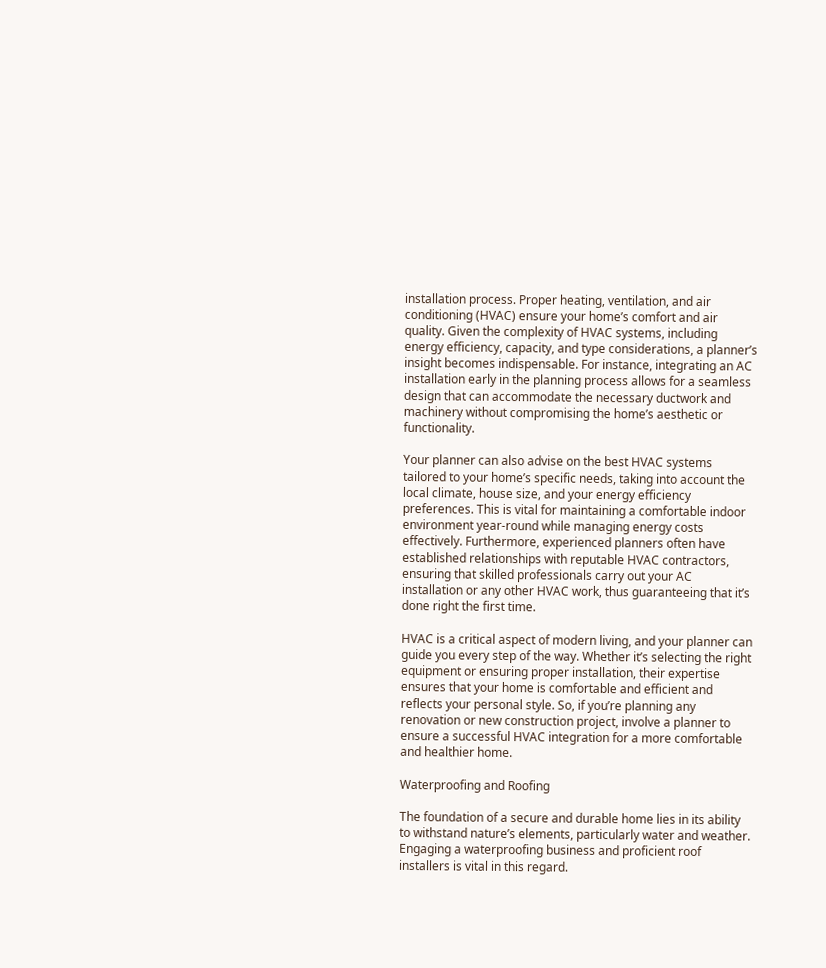installation process. Proper heating, ventilation, and air conditioning (HVAC) ensure your home’s comfort and air quality. Given the complexity of HVAC systems, including energy efficiency, capacity, and type considerations, a planner’s insight becomes indispensable. For instance, integrating an AC installation early in the planning process allows for a seamless design that can accommodate the necessary ductwork and machinery without compromising the home’s aesthetic or functionality.

Your planner can also advise on the best HVAC systems tailored to your home’s specific needs, taking into account the local climate, house size, and your energy efficiency preferences. This is vital for maintaining a comfortable indoor environment year-round while managing energy costs effectively. Furthermore, experienced planners often have established relationships with reputable HVAC contractors, ensuring that skilled professionals carry out your AC installation or any other HVAC work, thus guaranteeing that it’s done right the first time.

HVAC is a critical aspect of modern living, and your planner can guide you every step of the way. Whether it’s selecting the right equipment or ensuring proper installation, their expertise ensures that your home is comfortable and efficient and reflects your personal style. So, if you’re planning any renovation or new construction project, involve a planner to ensure a successful HVAC integration for a more comfortable and healthier home.

Waterproofing and Roofing

The foundation of a secure and durable home lies in its ability to withstand nature’s elements, particularly water and weather. Engaging a waterproofing business and proficient roof installers is vital in this regard.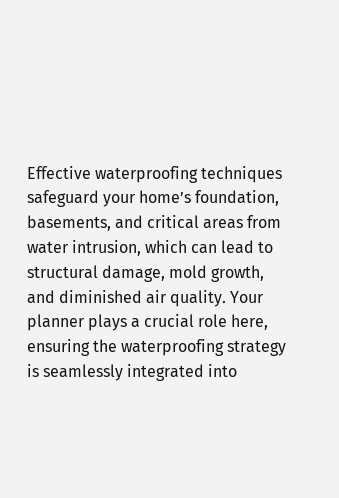Effective waterproofing techniques safeguard your home’s foundation, basements, and critical areas from water intrusion, which can lead to structural damage, mold growth, and diminished air quality. Your planner plays a crucial role here, ensuring the waterproofing strategy is seamlessly integrated into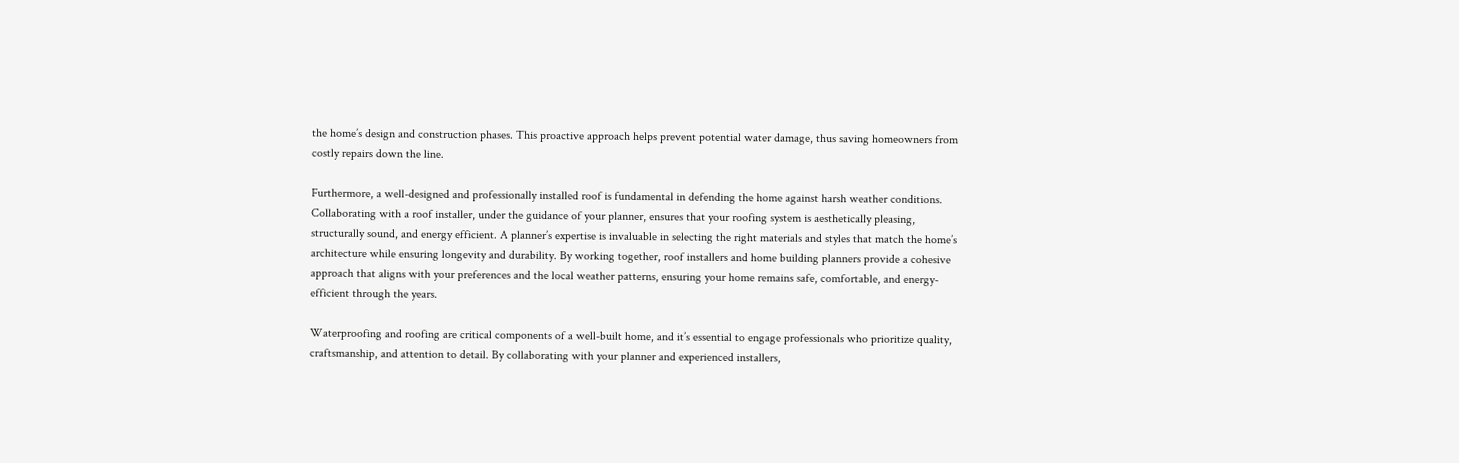the home’s design and construction phases. This proactive approach helps prevent potential water damage, thus saving homeowners from costly repairs down the line.

Furthermore, a well-designed and professionally installed roof is fundamental in defending the home against harsh weather conditions. Collaborating with a roof installer, under the guidance of your planner, ensures that your roofing system is aesthetically pleasing, structurally sound, and energy efficient. A planner’s expertise is invaluable in selecting the right materials and styles that match the home’s architecture while ensuring longevity and durability. By working together, roof installers and home building planners provide a cohesive approach that aligns with your preferences and the local weather patterns, ensuring your home remains safe, comfortable, and energy-efficient through the years.

Waterproofing and roofing are critical components of a well-built home, and it’s essential to engage professionals who prioritize quality, craftsmanship, and attention to detail. By collaborating with your planner and experienced installers,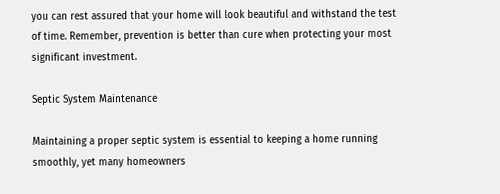you can rest assured that your home will look beautiful and withstand the test of time. Remember, prevention is better than cure when protecting your most significant investment.

Septic System Maintenance

Maintaining a proper septic system is essential to keeping a home running smoothly, yet many homeowners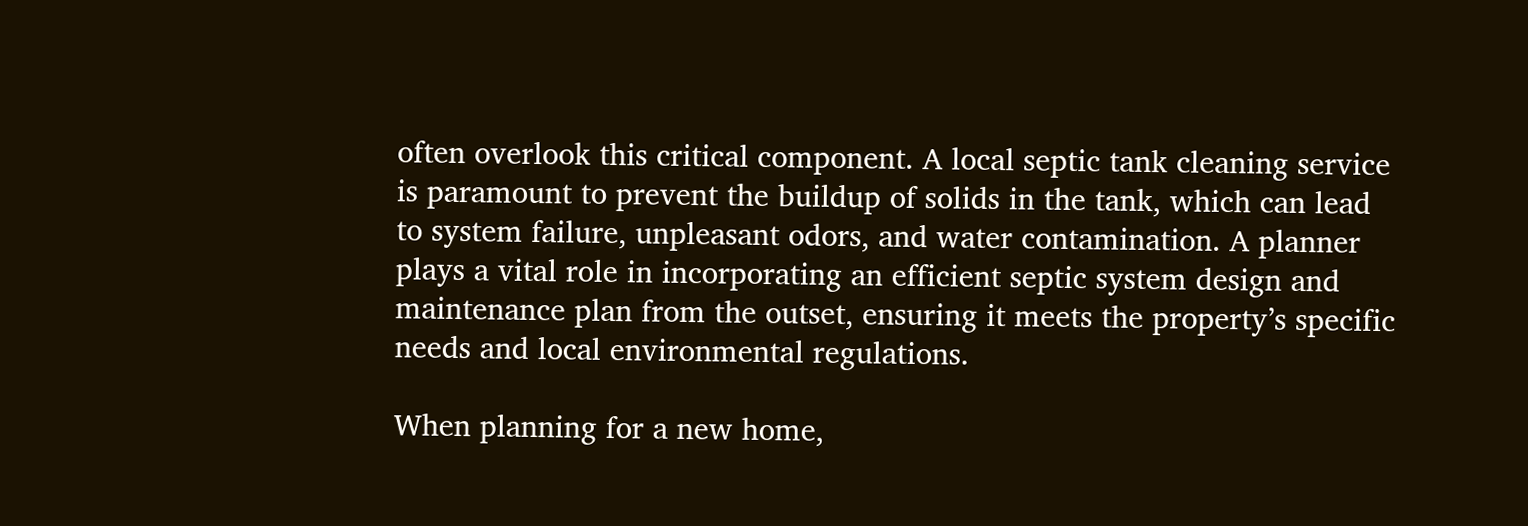often overlook this critical component. A local septic tank cleaning service is paramount to prevent the buildup of solids in the tank, which can lead to system failure, unpleasant odors, and water contamination. A planner plays a vital role in incorporating an efficient septic system design and maintenance plan from the outset, ensuring it meets the property’s specific needs and local environmental regulations.

When planning for a new home,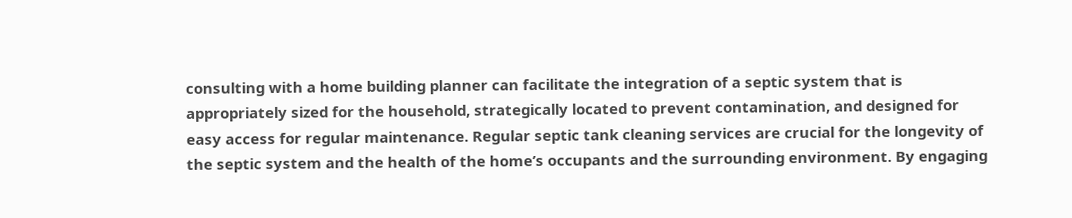consulting with a home building planner can facilitate the integration of a septic system that is appropriately sized for the household, strategically located to prevent contamination, and designed for easy access for regular maintenance. Regular septic tank cleaning services are crucial for the longevity of the septic system and the health of the home’s occupants and the surrounding environment. By engaging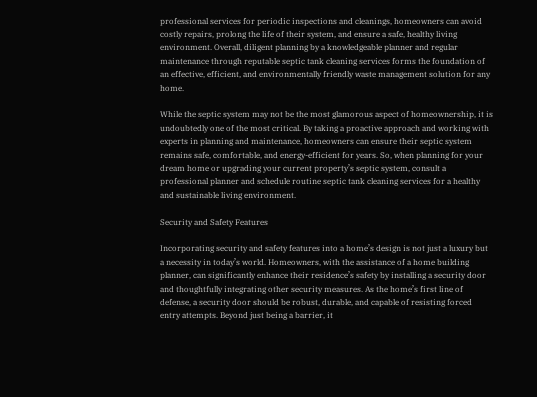professional services for periodic inspections and cleanings, homeowners can avoid costly repairs, prolong the life of their system, and ensure a safe, healthy living environment. Overall, diligent planning by a knowledgeable planner and regular maintenance through reputable septic tank cleaning services forms the foundation of an effective, efficient, and environmentally friendly waste management solution for any home.

While the septic system may not be the most glamorous aspect of homeownership, it is undoubtedly one of the most critical. By taking a proactive approach and working with experts in planning and maintenance, homeowners can ensure their septic system remains safe, comfortable, and energy-efficient for years. So, when planning for your dream home or upgrading your current property’s septic system, consult a professional planner and schedule routine septic tank cleaning services for a healthy and sustainable living environment.

Security and Safety Features

Incorporating security and safety features into a home’s design is not just a luxury but a necessity in today’s world. Homeowners, with the assistance of a home building planner, can significantly enhance their residence’s safety by installing a security door and thoughtfully integrating other security measures. As the home’s first line of defense, a security door should be robust, durable, and capable of resisting forced entry attempts. Beyond just being a barrier, it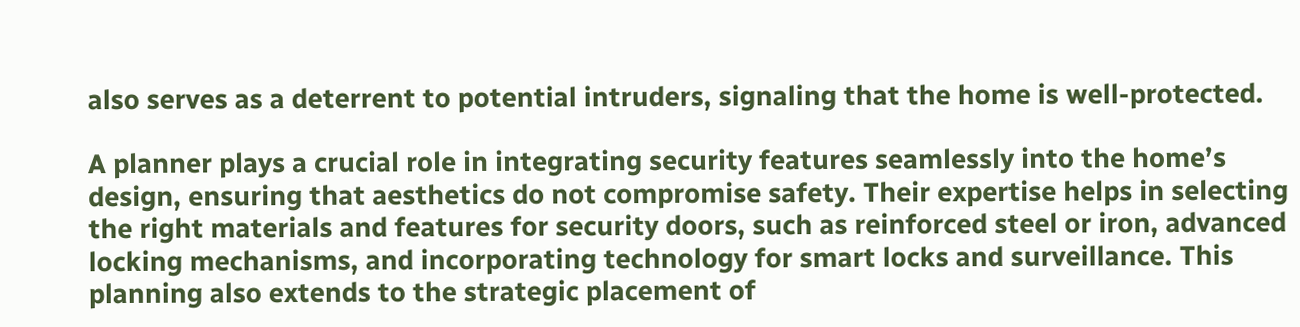also serves as a deterrent to potential intruders, signaling that the home is well-protected.

A planner plays a crucial role in integrating security features seamlessly into the home’s design, ensuring that aesthetics do not compromise safety. Their expertise helps in selecting the right materials and features for security doors, such as reinforced steel or iron, advanced locking mechanisms, and incorporating technology for smart locks and surveillance. This planning also extends to the strategic placement of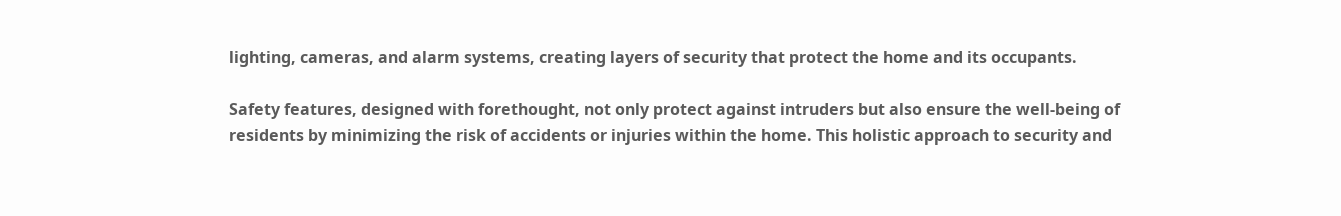lighting, cameras, and alarm systems, creating layers of security that protect the home and its occupants.

Safety features, designed with forethought, not only protect against intruders but also ensure the well-being of residents by minimizing the risk of accidents or injuries within the home. This holistic approach to security and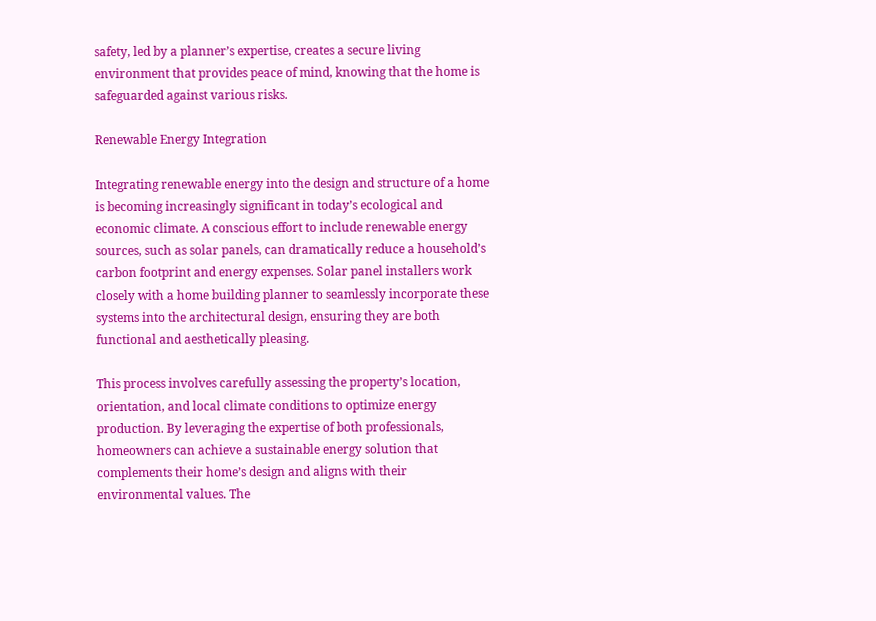safety, led by a planner’s expertise, creates a secure living environment that provides peace of mind, knowing that the home is safeguarded against various risks.

Renewable Energy Integration

Integrating renewable energy into the design and structure of a home is becoming increasingly significant in today’s ecological and economic climate. A conscious effort to include renewable energy sources, such as solar panels, can dramatically reduce a household’s carbon footprint and energy expenses. Solar panel installers work closely with a home building planner to seamlessly incorporate these systems into the architectural design, ensuring they are both functional and aesthetically pleasing.

This process involves carefully assessing the property’s location, orientation, and local climate conditions to optimize energy production. By leveraging the expertise of both professionals, homeowners can achieve a sustainable energy solution that complements their home’s design and aligns with their environmental values. The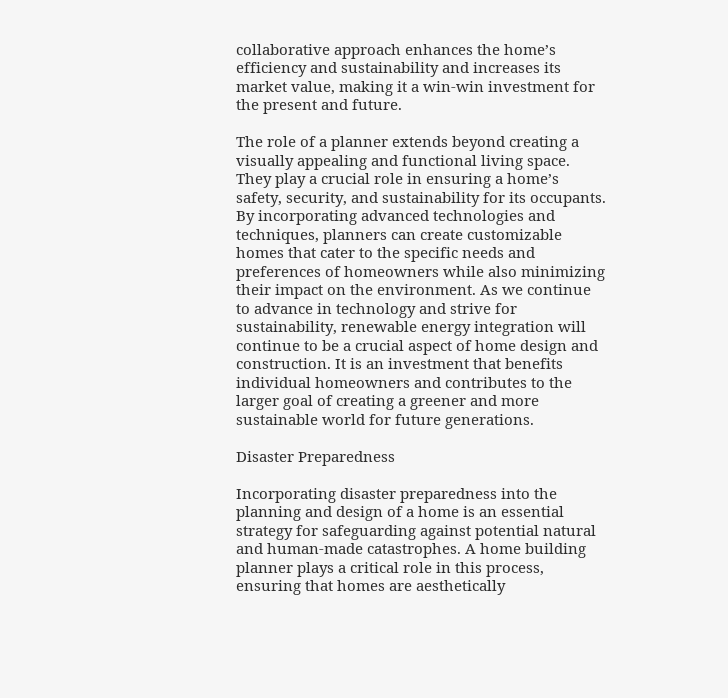collaborative approach enhances the home’s efficiency and sustainability and increases its market value, making it a win-win investment for the present and future.

The role of a planner extends beyond creating a visually appealing and functional living space. They play a crucial role in ensuring a home’s safety, security, and sustainability for its occupants. By incorporating advanced technologies and techniques, planners can create customizable homes that cater to the specific needs and preferences of homeowners while also minimizing their impact on the environment. As we continue to advance in technology and strive for sustainability, renewable energy integration will continue to be a crucial aspect of home design and construction. It is an investment that benefits individual homeowners and contributes to the larger goal of creating a greener and more sustainable world for future generations.

Disaster Preparedness

Incorporating disaster preparedness into the planning and design of a home is an essential strategy for safeguarding against potential natural and human-made catastrophes. A home building planner plays a critical role in this process, ensuring that homes are aesthetically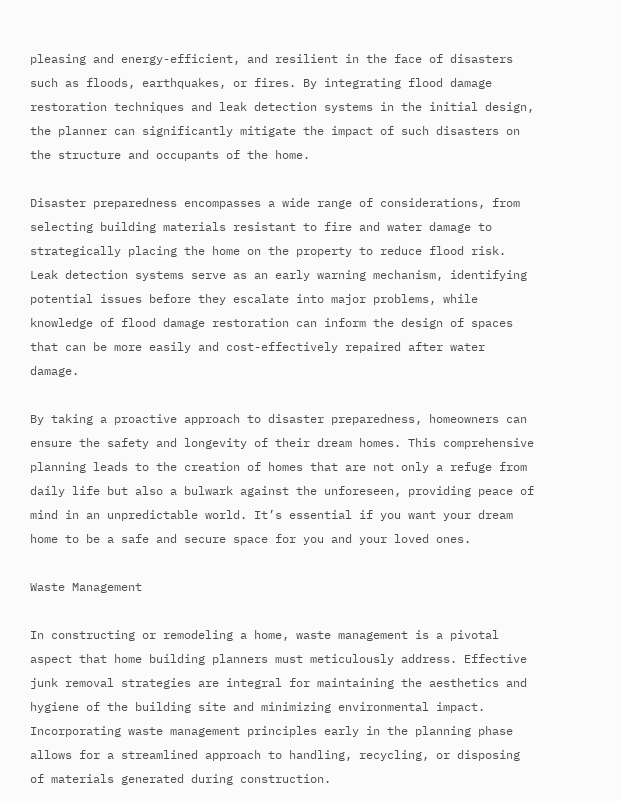pleasing and energy-efficient, and resilient in the face of disasters such as floods, earthquakes, or fires. By integrating flood damage restoration techniques and leak detection systems in the initial design, the planner can significantly mitigate the impact of such disasters on the structure and occupants of the home.

Disaster preparedness encompasses a wide range of considerations, from selecting building materials resistant to fire and water damage to strategically placing the home on the property to reduce flood risk. Leak detection systems serve as an early warning mechanism, identifying potential issues before they escalate into major problems, while knowledge of flood damage restoration can inform the design of spaces that can be more easily and cost-effectively repaired after water damage.

By taking a proactive approach to disaster preparedness, homeowners can ensure the safety and longevity of their dream homes. This comprehensive planning leads to the creation of homes that are not only a refuge from daily life but also a bulwark against the unforeseen, providing peace of mind in an unpredictable world. It’s essential if you want your dream home to be a safe and secure space for you and your loved ones.

Waste Management

In constructing or remodeling a home, waste management is a pivotal aspect that home building planners must meticulously address. Effective junk removal strategies are integral for maintaining the aesthetics and hygiene of the building site and minimizing environmental impact. Incorporating waste management principles early in the planning phase allows for a streamlined approach to handling, recycling, or disposing of materials generated during construction.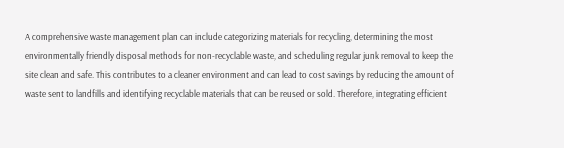A comprehensive waste management plan can include categorizing materials for recycling, determining the most environmentally friendly disposal methods for non-recyclable waste, and scheduling regular junk removal to keep the site clean and safe. This contributes to a cleaner environment and can lead to cost savings by reducing the amount of waste sent to landfills and identifying recyclable materials that can be reused or sold. Therefore, integrating efficient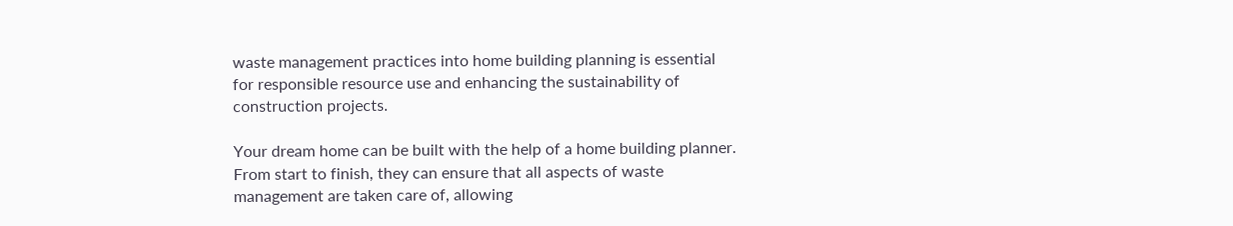waste management practices into home building planning is essential for responsible resource use and enhancing the sustainability of construction projects.

Your dream home can be built with the help of a home building planner. From start to finish, they can ensure that all aspects of waste management are taken care of, allowing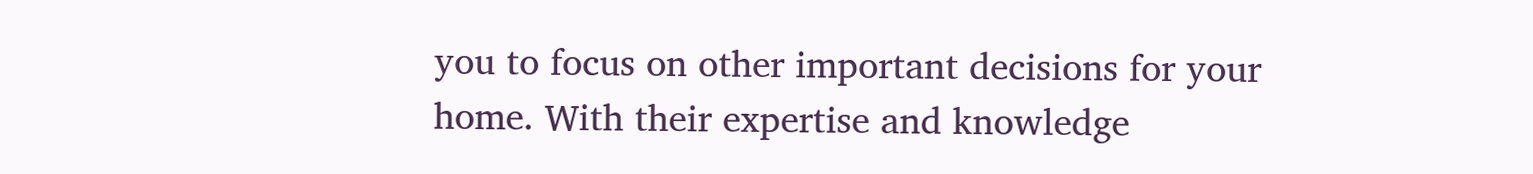you to focus on other important decisions for your home. With their expertise and knowledge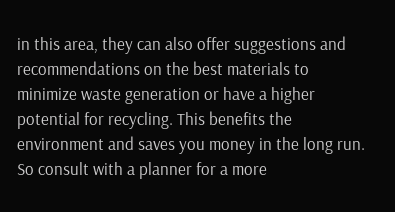in this area, they can also offer suggestions and recommendations on the best materials to minimize waste generation or have a higher potential for recycling. This benefits the environment and saves you money in the long run. So consult with a planner for a more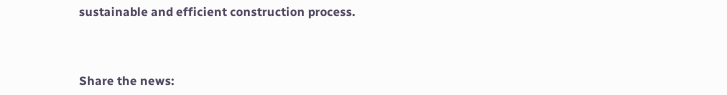sustainable and efficient construction process.



Share the news: